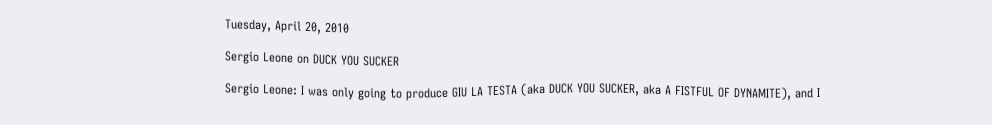Tuesday, April 20, 2010

Sergio Leone on DUCK YOU SUCKER

Sergio Leone: I was only going to produce GIU LA TESTA (aka DUCK YOU SUCKER, aka A FISTFUL OF DYNAMITE), and I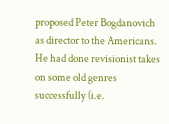proposed Peter Bogdanovich as director to the Americans. He had done revisionist takes on some old genres successfully (i.e.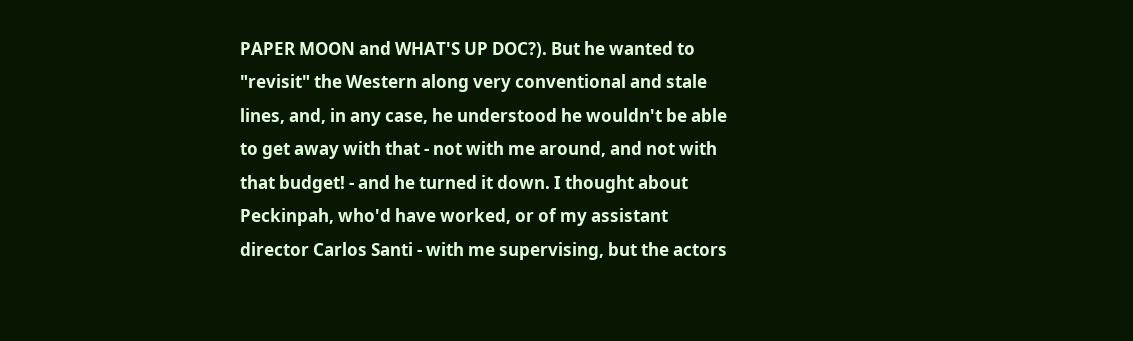PAPER MOON and WHAT'S UP DOC?). But he wanted to "revisit" the Western along very conventional and stale lines, and, in any case, he understood he wouldn't be able to get away with that - not with me around, and not with that budget! - and he turned it down. I thought about Peckinpah, who'd have worked, or of my assistant director Carlos Santi - with me supervising, but the actors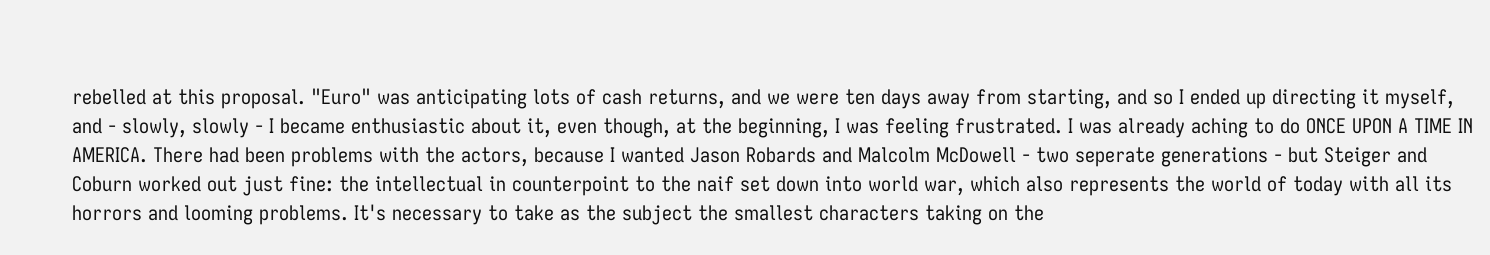rebelled at this proposal. "Euro" was anticipating lots of cash returns, and we were ten days away from starting, and so I ended up directing it myself, and - slowly, slowly - I became enthusiastic about it, even though, at the beginning, I was feeling frustrated. I was already aching to do ONCE UPON A TIME IN AMERICA. There had been problems with the actors, because I wanted Jason Robards and Malcolm McDowell - two seperate generations - but Steiger and Coburn worked out just fine: the intellectual in counterpoint to the naif set down into world war, which also represents the world of today with all its horrors and looming problems. It's necessary to take as the subject the smallest characters taking on the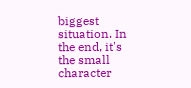biggest situation. In the end, it's the small character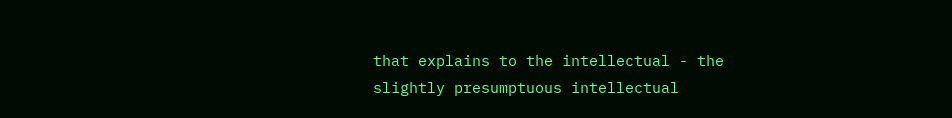that explains to the intellectual - the slightly presumptuous intellectual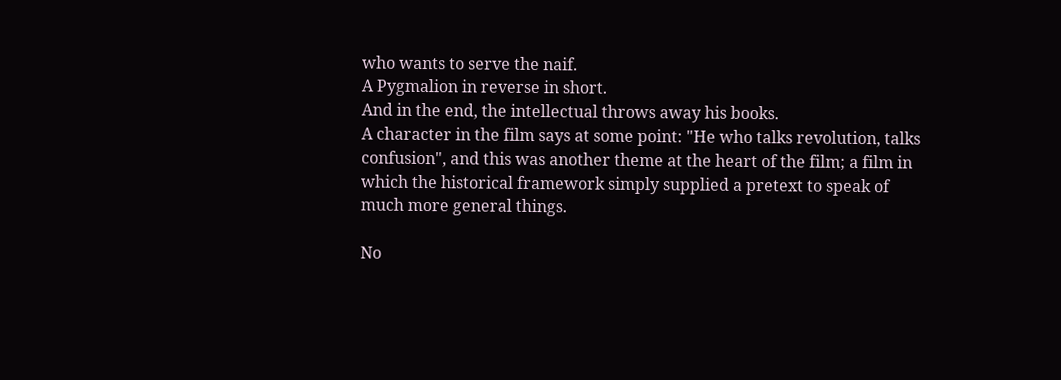who wants to serve the naif.
A Pygmalion in reverse in short.
And in the end, the intellectual throws away his books.
A character in the film says at some point: "He who talks revolution, talks confusion", and this was another theme at the heart of the film; a film in which the historical framework simply supplied a pretext to speak of much more general things.

No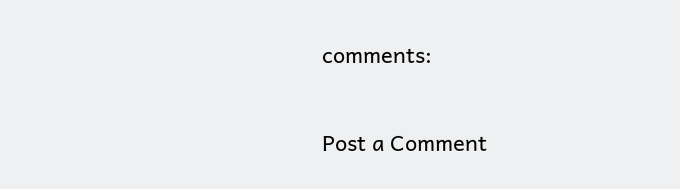comments:

Post a Comment